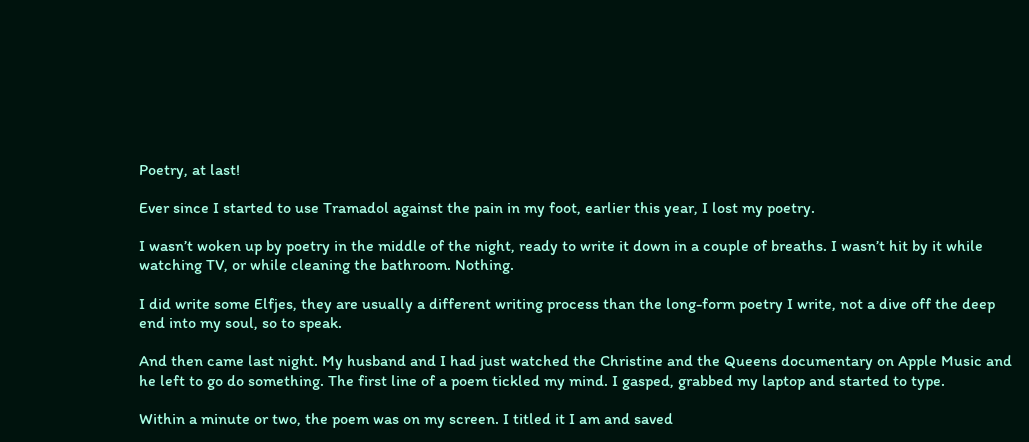Poetry, at last!

Ever since I started to use Tramadol against the pain in my foot, earlier this year, I lost my poetry.

I wasn’t woken up by poetry in the middle of the night, ready to write it down in a couple of breaths. I wasn’t hit by it while watching TV, or while cleaning the bathroom. Nothing.

I did write some Elfjes, they are usually a different writing process than the long-form poetry I write, not a dive off the deep end into my soul, so to speak.

And then came last night. My husband and I had just watched the Christine and the Queens documentary on Apple Music and he left to go do something. The first line of a poem tickled my mind. I gasped, grabbed my laptop and started to type.

Within a minute or two, the poem was on my screen. I titled it I am and saved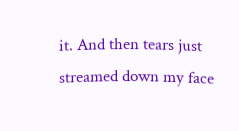it. And then tears just streamed down my face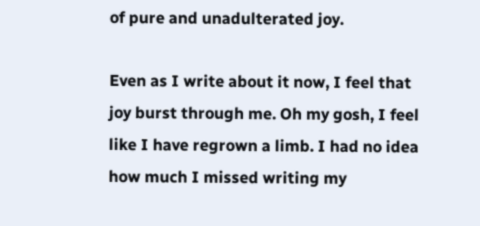of pure and unadulterated joy.

Even as I write about it now, I feel that joy burst through me. Oh my gosh, I feel like I have regrown a limb. I had no idea how much I missed writing my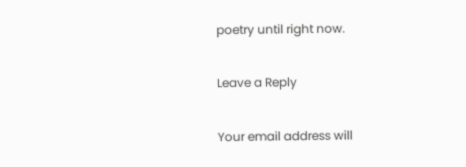poetry until right now.

Leave a Reply

Your email address will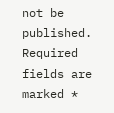not be published. Required fields are marked *